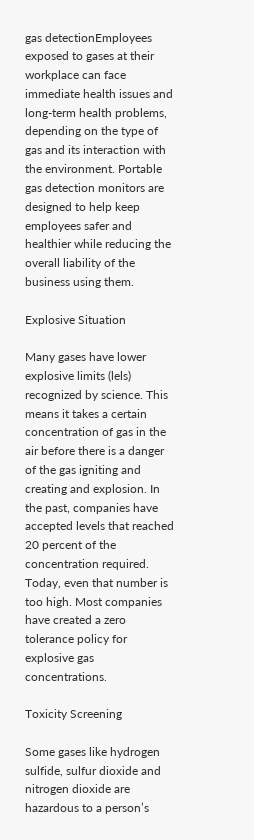gas detectionEmployees exposed to gases at their workplace can face immediate health issues and long-term health problems, depending on the type of gas and its interaction with the environment. Portable gas detection monitors are designed to help keep employees safer and healthier while reducing the overall liability of the business using them.

Explosive Situation

Many gases have lower explosive limits (lels) recognized by science. This means it takes a certain concentration of gas in the air before there is a danger of the gas igniting and creating and explosion. In the past, companies have accepted levels that reached 20 percent of the concentration required. Today, even that number is too high. Most companies have created a zero tolerance policy for explosive gas concentrations.

Toxicity Screening

Some gases like hydrogen sulfide, sulfur dioxide and nitrogen dioxide are hazardous to a person’s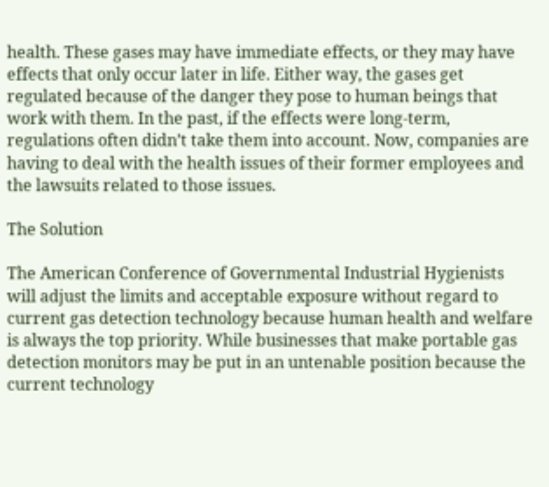health. These gases may have immediate effects, or they may have effects that only occur later in life. Either way, the gases get regulated because of the danger they pose to human beings that work with them. In the past, if the effects were long-term, regulations often didn’t take them into account. Now, companies are having to deal with the health issues of their former employees and the lawsuits related to those issues.

The Solution

The American Conference of Governmental Industrial Hygienists will adjust the limits and acceptable exposure without regard to current gas detection technology because human health and welfare is always the top priority. While businesses that make portable gas detection monitors may be put in an untenable position because the current technology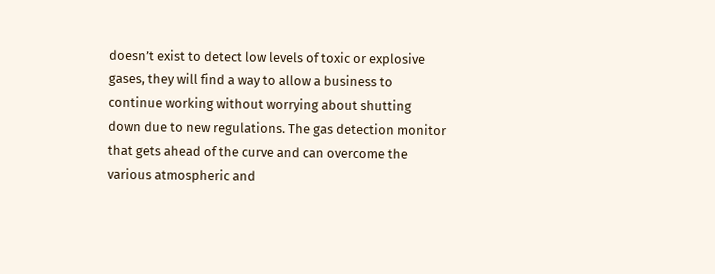doesn’t exist to detect low levels of toxic or explosive gases, they will find a way to allow a business to continue working without worrying about shutting down due to new regulations. The gas detection monitor that gets ahead of the curve and can overcome the various atmospheric and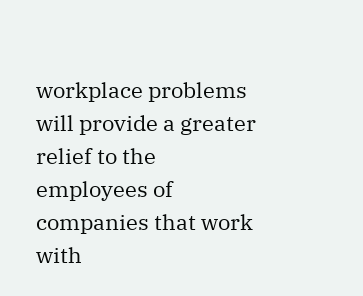workplace problems will provide a greater relief to the employees of companies that work with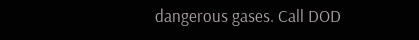dangerous gases. Call DOD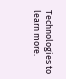Technologies to learn more.